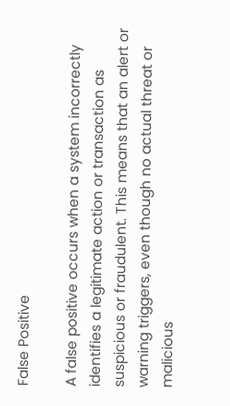False Positive

A false positive occurs when a system incorrectly identifies a legitimate action or transaction as suspicious or fraudulent. This means that an alert or warning triggers, even though no actual threat or malicious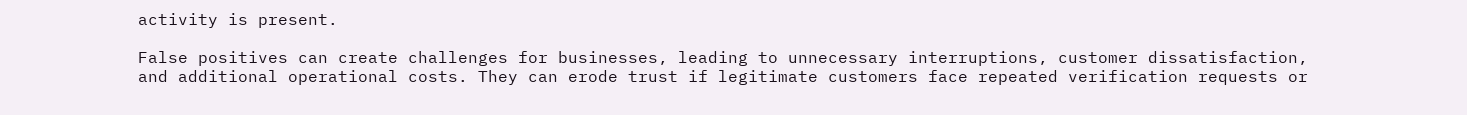activity is present.

False positives can create challenges for businesses, leading to unnecessary interruptions, customer dissatisfaction, and additional operational costs. They can erode trust if legitimate customers face repeated verification requests or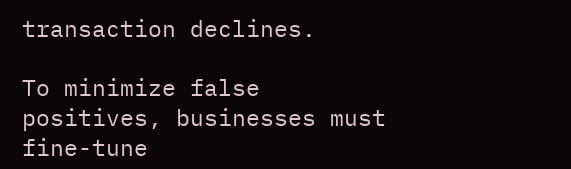transaction declines.

To minimize false positives, businesses must fine-tune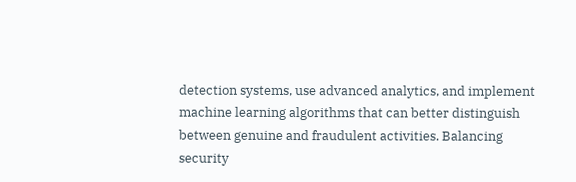detection systems, use advanced analytics, and implement machine learning algorithms that can better distinguish between genuine and fraudulent activities. Balancing security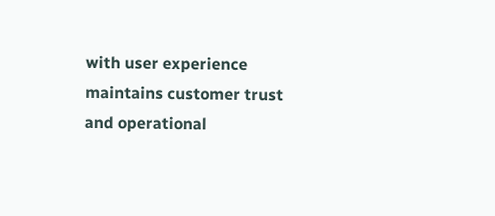with user experience maintains customer trust and operational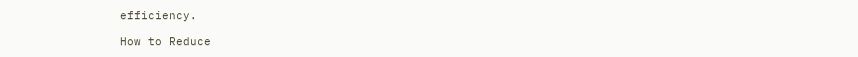efficiency.

How to Reduce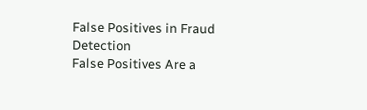False Positives in Fraud Detection
False Positives Are a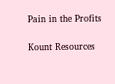Pain in the Profits

Kount Resources